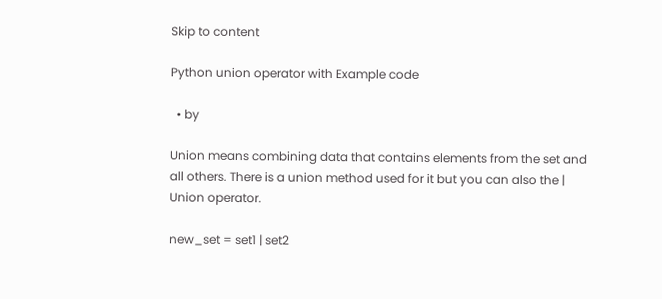Skip to content

Python union operator with Example code

  • by

Union means combining data that contains elements from the set and all others. There is a union method used for it but you can also the | Union operator.

new_set = set1 | set2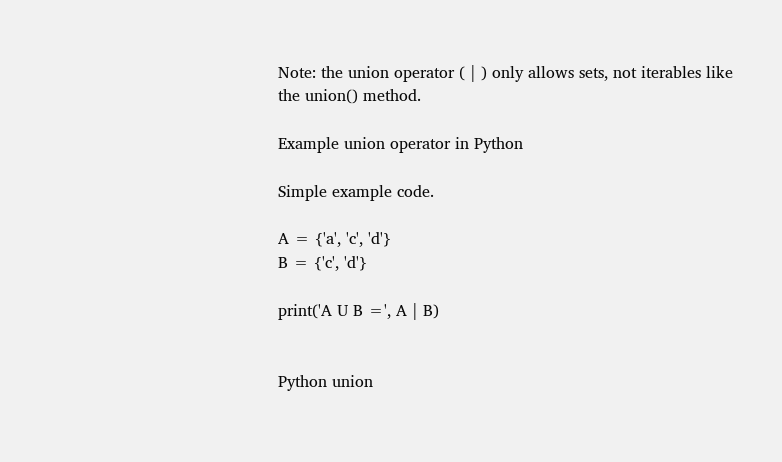Note: the union operator ( | ) only allows sets, not iterables like the union() method.

Example union operator in Python

Simple example code.

A = {'a', 'c', 'd'}
B = {'c', 'd'}

print('A U B =', A | B)


Python union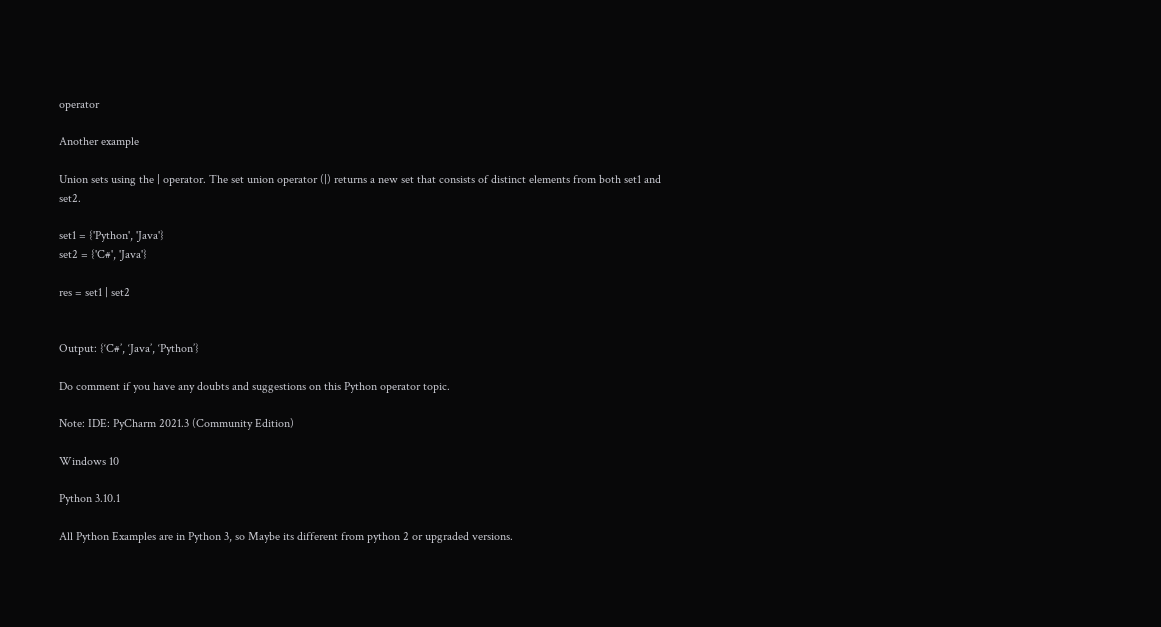operator

Another example

Union sets using the | operator. The set union operator (|) returns a new set that consists of distinct elements from both set1 and set2.

set1 = {'Python', 'Java'}
set2 = {'C#', 'Java'}

res = set1 | set2


Output: {‘C#’, ‘Java’, ‘Python’}

Do comment if you have any doubts and suggestions on this Python operator topic.

Note: IDE: PyCharm 2021.3 (Community Edition)

Windows 10

Python 3.10.1

All Python Examples are in Python 3, so Maybe its different from python 2 or upgraded versions.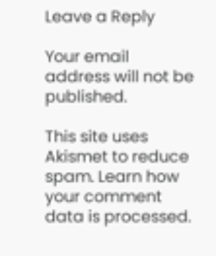Leave a Reply

Your email address will not be published.

This site uses Akismet to reduce spam. Learn how your comment data is processed.